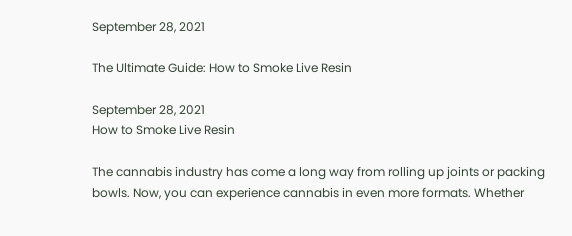September 28, 2021

The Ultimate Guide: How to Smoke Live Resin

September 28, 2021
How to Smoke Live Resin

The cannabis industry has come a long way from rolling up joints or packing bowls. Now, you can experience cannabis in even more formats. Whether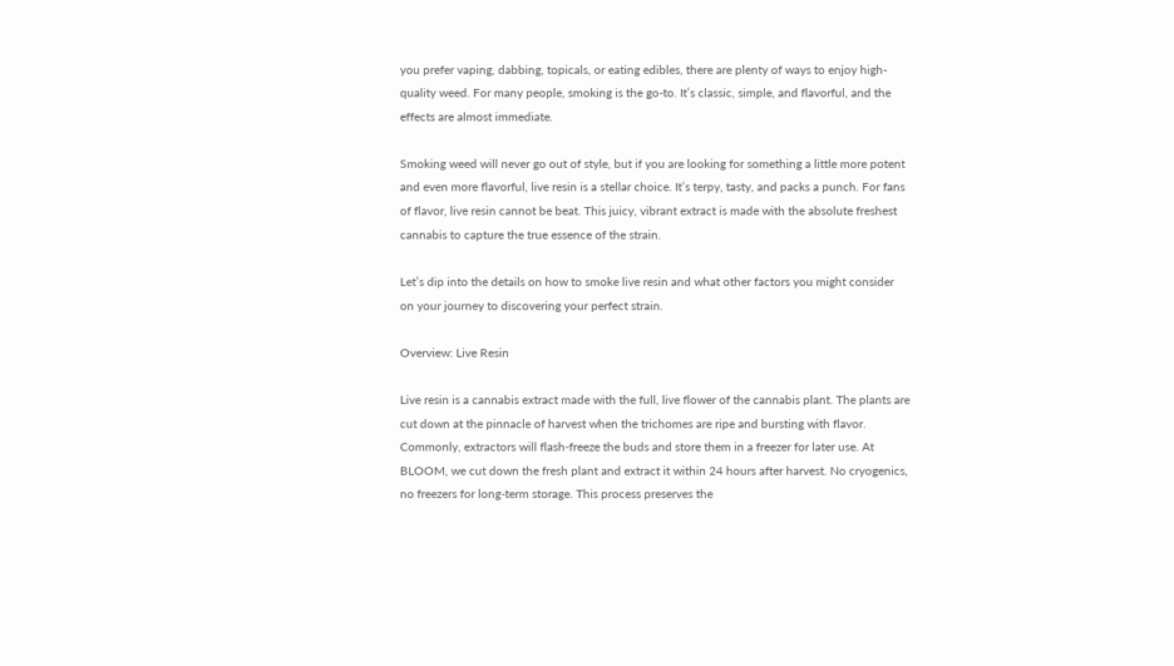you prefer vaping, dabbing, topicals, or eating edibles, there are plenty of ways to enjoy high-quality weed. For many people, smoking is the go-to. It’s classic, simple, and flavorful, and the effects are almost immediate.

Smoking weed will never go out of style, but if you are looking for something a little more potent and even more flavorful, live resin is a stellar choice. It’s terpy, tasty, and packs a punch. For fans of flavor, live resin cannot be beat. This juicy, vibrant extract is made with the absolute freshest cannabis to capture the true essence of the strain.

Let’s dip into the details on how to smoke live resin and what other factors you might consider on your journey to discovering your perfect strain.

Overview: Live Resin

Live resin is a cannabis extract made with the full, live flower of the cannabis plant. The plants are cut down at the pinnacle of harvest when the trichomes are ripe and bursting with flavor. Commonly, extractors will flash-freeze the buds and store them in a freezer for later use. At BLOOM, we cut down the fresh plant and extract it within 24 hours after harvest. No cryogenics, no freezers for long-term storage. This process preserves the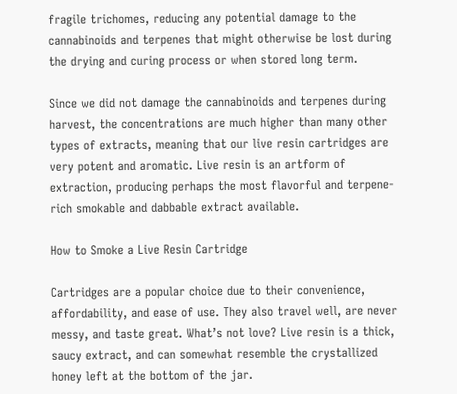fragile trichomes, reducing any potential damage to the cannabinoids and terpenes that might otherwise be lost during the drying and curing process or when stored long term.

Since we did not damage the cannabinoids and terpenes during harvest, the concentrations are much higher than many other types of extracts, meaning that our live resin cartridges are very potent and aromatic. Live resin is an artform of extraction, producing perhaps the most flavorful and terpene-rich smokable and dabbable extract available.

How to Smoke a Live Resin Cartridge

Cartridges are a popular choice due to their convenience, affordability, and ease of use. They also travel well, are never messy, and taste great. What’s not love? Live resin is a thick, saucy extract, and can somewhat resemble the crystallized honey left at the bottom of the jar.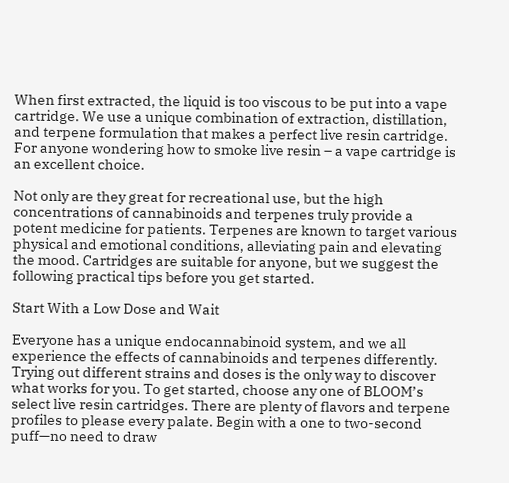When first extracted, the liquid is too viscous to be put into a vape cartridge. We use a unique combination of extraction, distillation, and terpene formulation that makes a perfect live resin cartridge. For anyone wondering how to smoke live resin – a vape cartridge is an excellent choice.

Not only are they great for recreational use, but the high concentrations of cannabinoids and terpenes truly provide a potent medicine for patients. Terpenes are known to target various physical and emotional conditions, alleviating pain and elevating the mood. Cartridges are suitable for anyone, but we suggest the following practical tips before you get started.

Start With a Low Dose and Wait

Everyone has a unique endocannabinoid system, and we all experience the effects of cannabinoids and terpenes differently. Trying out different strains and doses is the only way to discover what works for you. To get started, choose any one of BLOOM’s select live resin cartridges. There are plenty of flavors and terpene profiles to please every palate. Begin with a one to two-second puff—no need to draw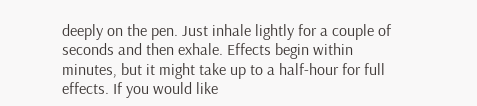deeply on the pen. Just inhale lightly for a couple of seconds and then exhale. Effects begin within minutes, but it might take up to a half-hour for full effects. If you would like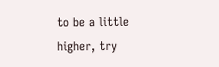to be a little higher, try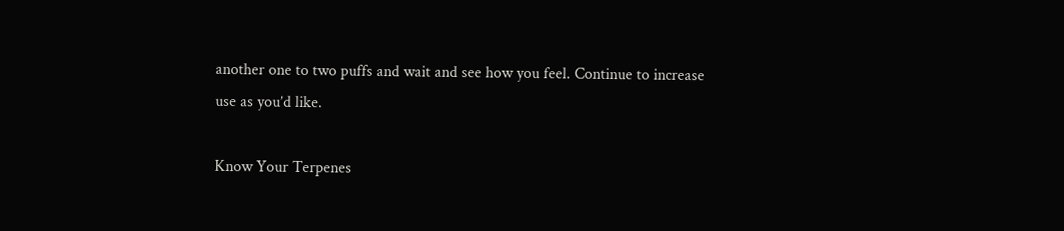another one to two puffs and wait and see how you feel. Continue to increase use as you’d like.

Know Your Terpenes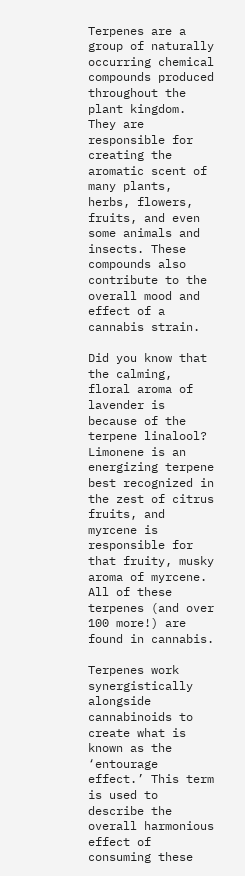Terpenes are a group of naturally occurring chemical compounds produced throughout the plant kingdom. They are responsible for creating the aromatic scent of many plants, herbs, flowers, fruits, and even some animals and insects. These compounds also contribute to the overall mood and effect of a cannabis strain.

Did you know that the calming, floral aroma of lavender is because of the terpene linalool? Limonene is an energizing terpene best recognized in the zest of citrus fruits, and myrcene is responsible for that fruity, musky aroma of myrcene. All of these terpenes (and over 100 more!) are found in cannabis.

Terpenes work synergistically alongside cannabinoids to create what is known as the ‘entourage effect.’ This term is used to describe the overall harmonious effect of consuming these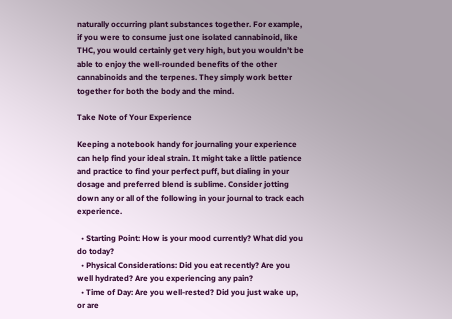naturally occurring plant substances together. For example, if you were to consume just one isolated cannabinoid, like THC, you would certainly get very high, but you wouldn’t be able to enjoy the well-rounded benefits of the other cannabinoids and the terpenes. They simply work better together for both the body and the mind.

Take Note of Your Experience

Keeping a notebook handy for journaling your experience can help find your ideal strain. It might take a little patience and practice to find your perfect puff, but dialing in your dosage and preferred blend is sublime. Consider jotting down any or all of the following in your journal to track each experience.

  • Starting Point: How is your mood currently? What did you do today?
  • Physical Considerations: Did you eat recently? Are you well hydrated? Are you experiencing any pain?
  • Time of Day: Are you well-rested? Did you just wake up, or are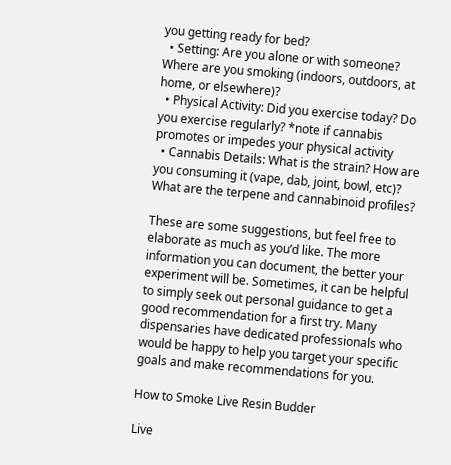you getting ready for bed?
  • Setting: Are you alone or with someone? Where are you smoking (indoors, outdoors, at home, or elsewhere)?
  • Physical Activity: Did you exercise today? Do you exercise regularly? *note if cannabis promotes or impedes your physical activity
  • Cannabis Details: What is the strain? How are you consuming it (vape, dab, joint, bowl, etc)? What are the terpene and cannabinoid profiles?

These are some suggestions, but feel free to elaborate as much as you’d like. The more information you can document, the better your experiment will be. Sometimes, it can be helpful to simply seek out personal guidance to get a good recommendation for a first try. Many dispensaries have dedicated professionals who would be happy to help you target your specific goals and make recommendations for you.

How to Smoke Live Resin Budder

Live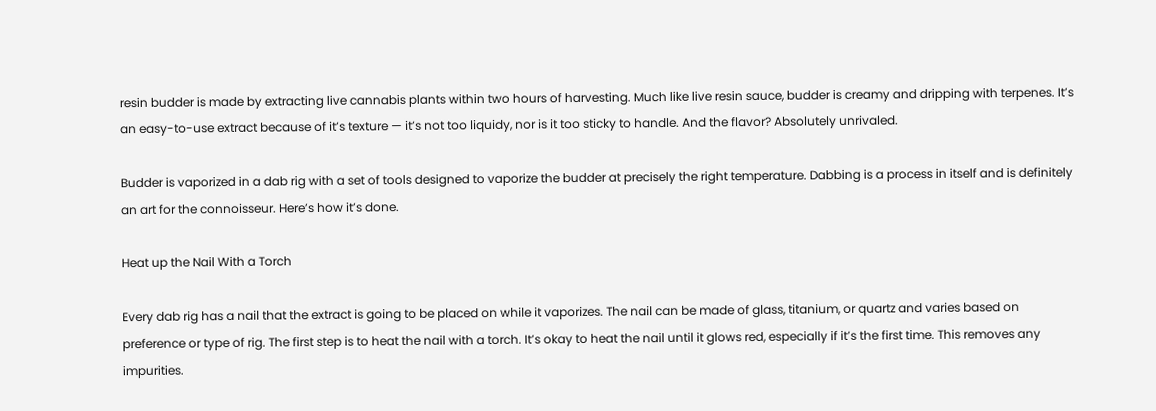resin budder is made by extracting live cannabis plants within two hours of harvesting. Much like live resin sauce, budder is creamy and dripping with terpenes. It’s an easy-to-use extract because of it’s texture — it’s not too liquidy, nor is it too sticky to handle. And the flavor? Absolutely unrivaled.

Budder is vaporized in a dab rig with a set of tools designed to vaporize the budder at precisely the right temperature. Dabbing is a process in itself and is definitely an art for the connoisseur. Here’s how it’s done.

Heat up the Nail With a Torch

Every dab rig has a nail that the extract is going to be placed on while it vaporizes. The nail can be made of glass, titanium, or quartz and varies based on preference or type of rig. The first step is to heat the nail with a torch. It’s okay to heat the nail until it glows red, especially if it’s the first time. This removes any impurities.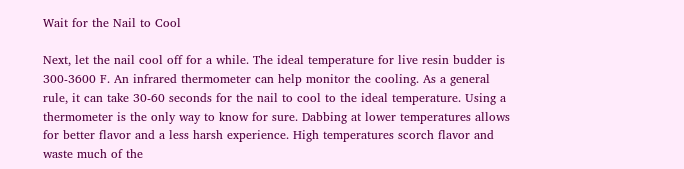Wait for the Nail to Cool

Next, let the nail cool off for a while. The ideal temperature for live resin budder is 300-3600 F. An infrared thermometer can help monitor the cooling. As a general rule, it can take 30-60 seconds for the nail to cool to the ideal temperature. Using a thermometer is the only way to know for sure. Dabbing at lower temperatures allows for better flavor and a less harsh experience. High temperatures scorch flavor and waste much of the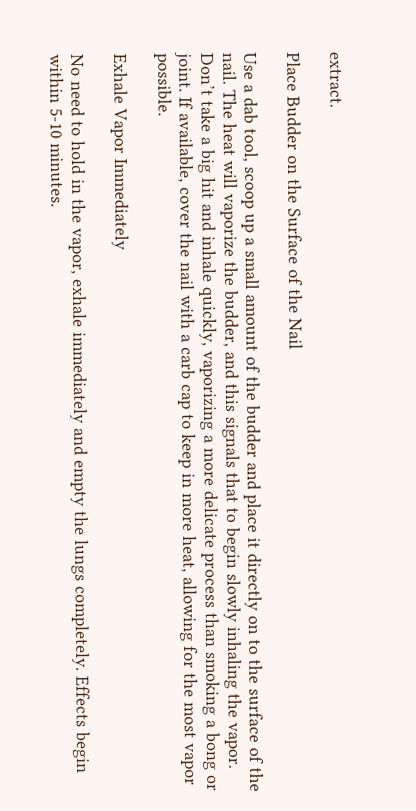extract.

Place Budder on the Surface of the Nail

Use a dab tool, scoop up a small amount of the budder and place it directly on to the surface of the nail. The heat will vaporize the budder, and this signals that to begin slowly inhaling the vapor. Don’t take a big hit and inhale quickly, vaporizing a more delicate process than smoking a bong or joint. If available, cover the nail with a carb cap to keep in more heat, allowing for the most vapor possible.

Exhale Vapor Immediately

No need to hold in the vapor, exhale immediately and empty the lungs completely. Effects begin within 5-10 minutes.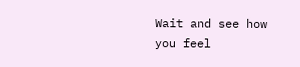Wait and see how you feel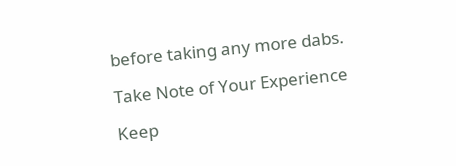before taking any more dabs.

Take Note of Your Experience

Keep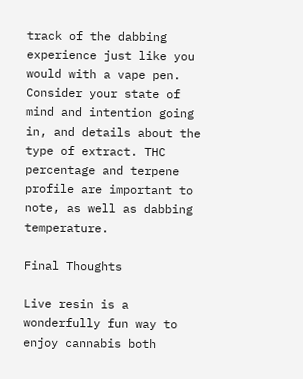track of the dabbing experience just like you would with a vape pen. Consider your state of mind and intention going in, and details about the type of extract. THC percentage and terpene profile are important to note, as well as dabbing temperature.

Final Thoughts

Live resin is a wonderfully fun way to enjoy cannabis both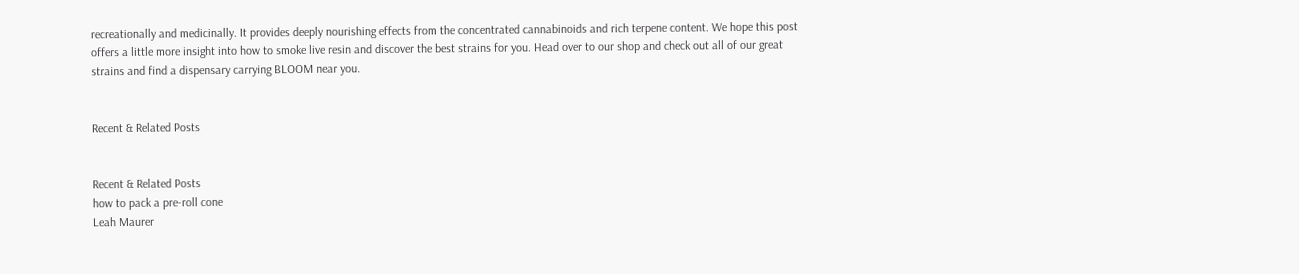recreationally and medicinally. It provides deeply nourishing effects from the concentrated cannabinoids and rich terpene content. We hope this post offers a little more insight into how to smoke live resin and discover the best strains for you. Head over to our shop and check out all of our great strains and find a dispensary carrying BLOOM near you.


Recent & Related Posts


Recent & Related Posts
how to pack a pre-roll cone
Leah Maurer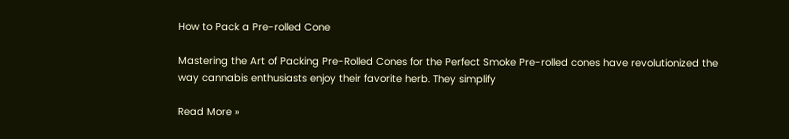How to Pack a Pre-rolled Cone

Mastering the Art of Packing Pre-Rolled Cones for the Perfect Smoke Pre-rolled cones have revolutionized the way cannabis enthusiasts enjoy their favorite herb. They simplify

Read More »